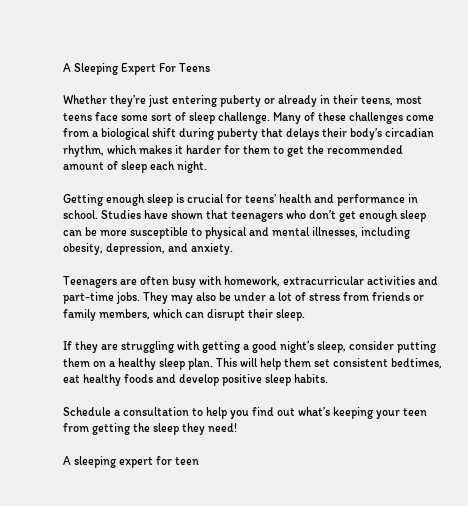A Sleeping Expert For Teens

Whether they’re just entering puberty or already in their teens, most teens face some sort of sleep challenge. Many of these challenges come from a biological shift during puberty that delays their body’s circadian rhythm, which makes it harder for them to get the recommended amount of sleep each night.

Getting enough sleep is crucial for teens’ health and performance in school. Studies have shown that teenagers who don’t get enough sleep can be more susceptible to physical and mental illnesses, including obesity, depression, and anxiety.

Teenagers are often busy with homework, extracurricular activities and part-time jobs. They may also be under a lot of stress from friends or family members, which can disrupt their sleep.

If they are struggling with getting a good night’s sleep, consider putting them on a healthy sleep plan. This will help them set consistent bedtimes, eat healthy foods and develop positive sleep habits.

Schedule a consultation to help you find out what’s keeping your teen from getting the sleep they need!

A sleeping expert for teen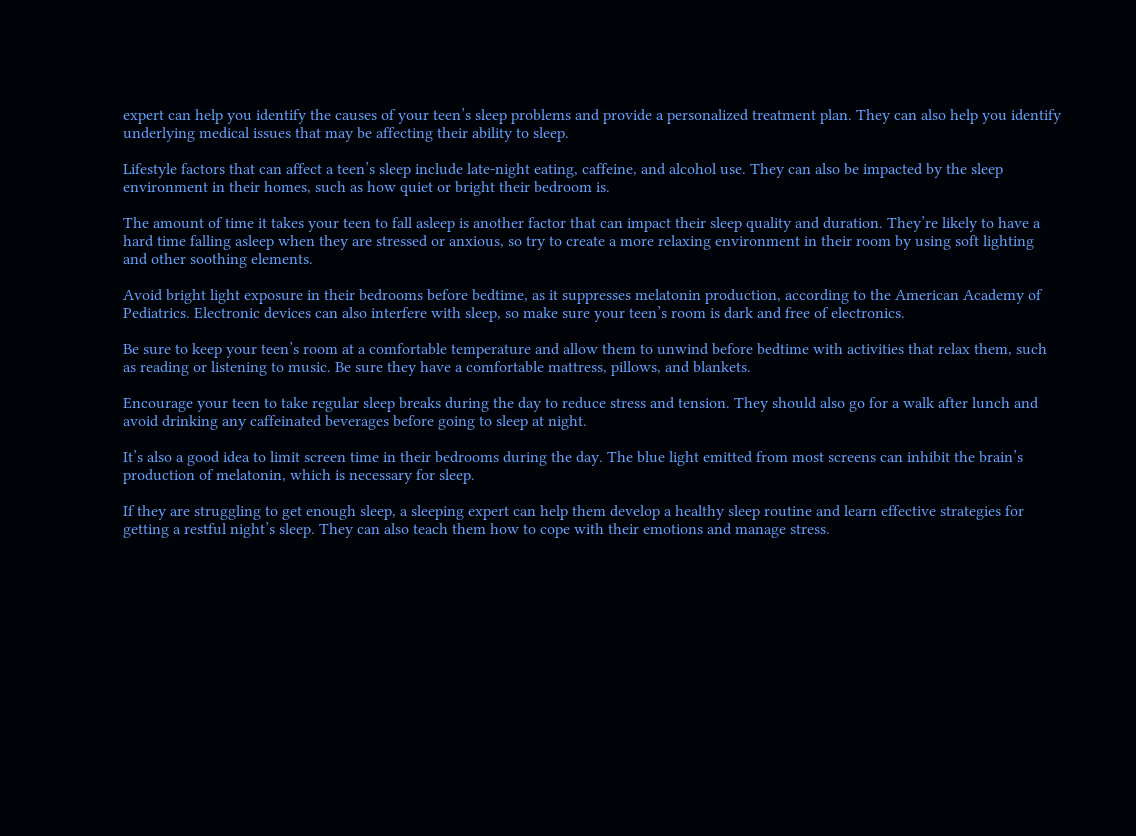expert can help you identify the causes of your teen’s sleep problems and provide a personalized treatment plan. They can also help you identify underlying medical issues that may be affecting their ability to sleep.

Lifestyle factors that can affect a teen’s sleep include late-night eating, caffeine, and alcohol use. They can also be impacted by the sleep environment in their homes, such as how quiet or bright their bedroom is.

The amount of time it takes your teen to fall asleep is another factor that can impact their sleep quality and duration. They’re likely to have a hard time falling asleep when they are stressed or anxious, so try to create a more relaxing environment in their room by using soft lighting and other soothing elements.

Avoid bright light exposure in their bedrooms before bedtime, as it suppresses melatonin production, according to the American Academy of Pediatrics. Electronic devices can also interfere with sleep, so make sure your teen’s room is dark and free of electronics.

Be sure to keep your teen’s room at a comfortable temperature and allow them to unwind before bedtime with activities that relax them, such as reading or listening to music. Be sure they have a comfortable mattress, pillows, and blankets.

Encourage your teen to take regular sleep breaks during the day to reduce stress and tension. They should also go for a walk after lunch and avoid drinking any caffeinated beverages before going to sleep at night.

It’s also a good idea to limit screen time in their bedrooms during the day. The blue light emitted from most screens can inhibit the brain’s production of melatonin, which is necessary for sleep.

If they are struggling to get enough sleep, a sleeping expert can help them develop a healthy sleep routine and learn effective strategies for getting a restful night’s sleep. They can also teach them how to cope with their emotions and manage stress.